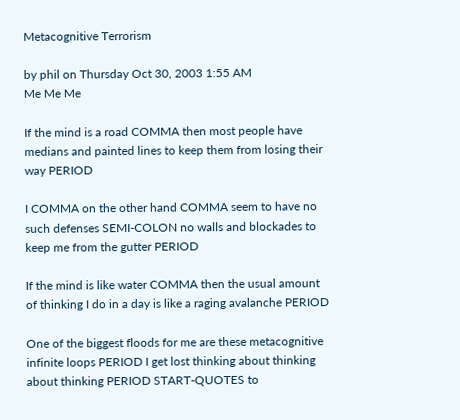Metacognitive Terrorism

by phil on Thursday Oct 30, 2003 1:55 AM
Me Me Me

If the mind is a road COMMA then most people have medians and painted lines to keep them from losing their way PERIOD

I COMMA on the other hand COMMA seem to have no such defenses SEMI-COLON no walls and blockades to keep me from the gutter PERIOD

If the mind is like water COMMA then the usual amount of thinking I do in a day is like a raging avalanche PERIOD

One of the biggest floods for me are these metacognitive infinite loops PERIOD I get lost thinking about thinking about thinking PERIOD START-QUOTES to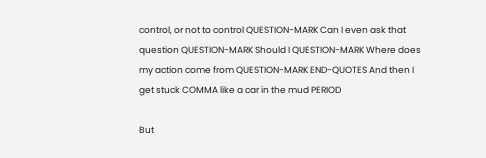control, or not to control QUESTION-MARK Can I even ask that question QUESTION-MARK Should I QUESTION-MARK Where does my action come from QUESTION-MARK END-QUOTES And then I get stuck COMMA like a car in the mud PERIOD

But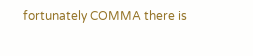fortunately COMMA there is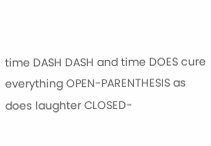time DASH DASH and time DOES cure everything OPEN-PARENTHESIS as does laughter CLOSED-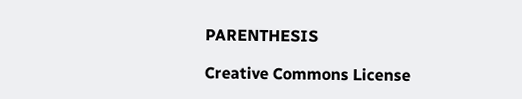PARENTHESIS

Creative Commons License